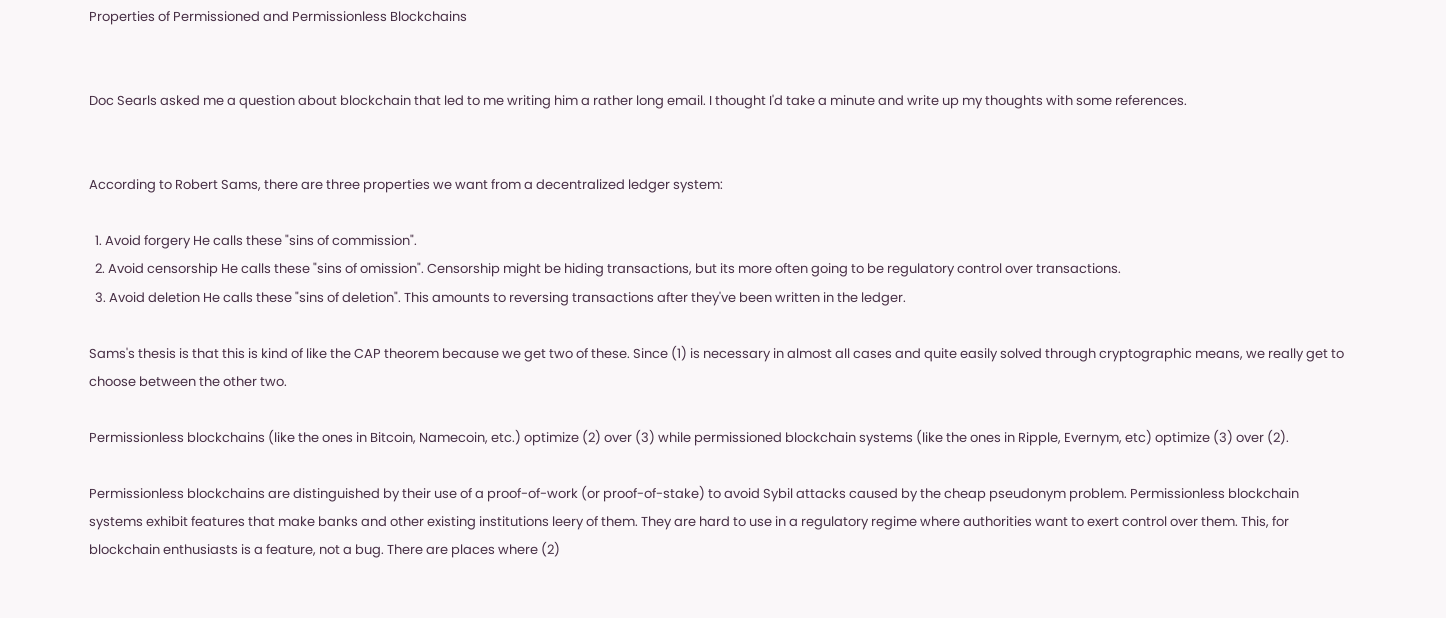Properties of Permissioned and Permissionless Blockchains


Doc Searls asked me a question about blockchain that led to me writing him a rather long email. I thought I'd take a minute and write up my thoughts with some references.


According to Robert Sams, there are three properties we want from a decentralized ledger system:

  1. Avoid forgery He calls these "sins of commission".
  2. Avoid censorship He calls these "sins of omission". Censorship might be hiding transactions, but its more often going to be regulatory control over transactions.
  3. Avoid deletion He calls these "sins of deletion". This amounts to reversing transactions after they've been written in the ledger.

Sams's thesis is that this is kind of like the CAP theorem because we get two of these. Since (1) is necessary in almost all cases and quite easily solved through cryptographic means, we really get to choose between the other two.

Permissionless blockchains (like the ones in Bitcoin, Namecoin, etc.) optimize (2) over (3) while permissioned blockchain systems (like the ones in Ripple, Evernym, etc) optimize (3) over (2).

Permissionless blockchains are distinguished by their use of a proof-of-work (or proof-of-stake) to avoid Sybil attacks caused by the cheap pseudonym problem. Permissionless blockchain systems exhibit features that make banks and other existing institutions leery of them. They are hard to use in a regulatory regime where authorities want to exert control over them. This, for blockchain enthusiasts is a feature, not a bug. There are places where (2)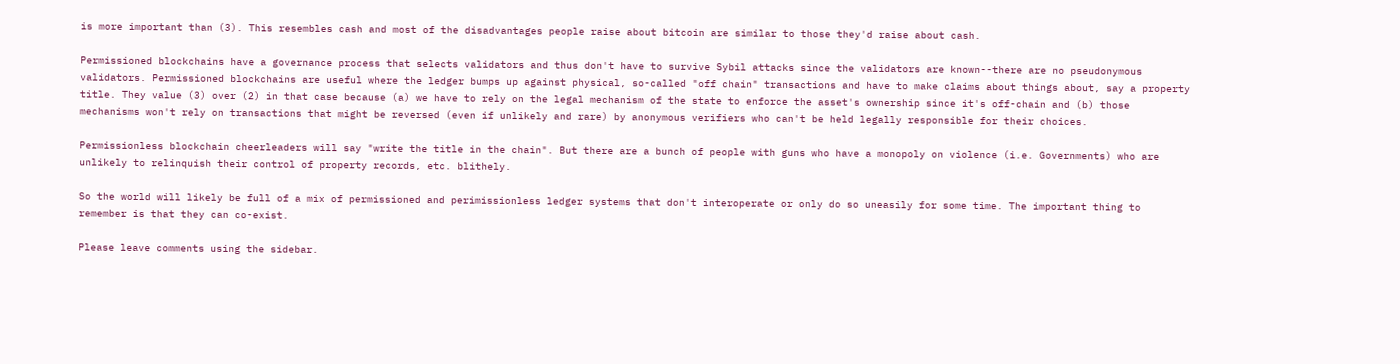is more important than (3). This resembles cash and most of the disadvantages people raise about bitcoin are similar to those they'd raise about cash.

Permissioned blockchains have a governance process that selects validators and thus don't have to survive Sybil attacks since the validators are known--there are no pseudonymous validators. Permissioned blockchains are useful where the ledger bumps up against physical, so-called "off chain" transactions and have to make claims about things about, say a property title. They value (3) over (2) in that case because (a) we have to rely on the legal mechanism of the state to enforce the asset's ownership since it's off-chain and (b) those mechanisms won't rely on transactions that might be reversed (even if unlikely and rare) by anonymous verifiers who can't be held legally responsible for their choices.

Permissionless blockchain cheerleaders will say "write the title in the chain". But there are a bunch of people with guns who have a monopoly on violence (i.e. Governments) who are unlikely to relinquish their control of property records, etc. blithely.

So the world will likely be full of a mix of permissioned and perimissionless ledger systems that don't interoperate or only do so uneasily for some time. The important thing to remember is that they can co-exist.

Please leave comments using the sidebar.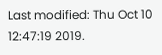Last modified: Thu Oct 10 12:47:19 2019.